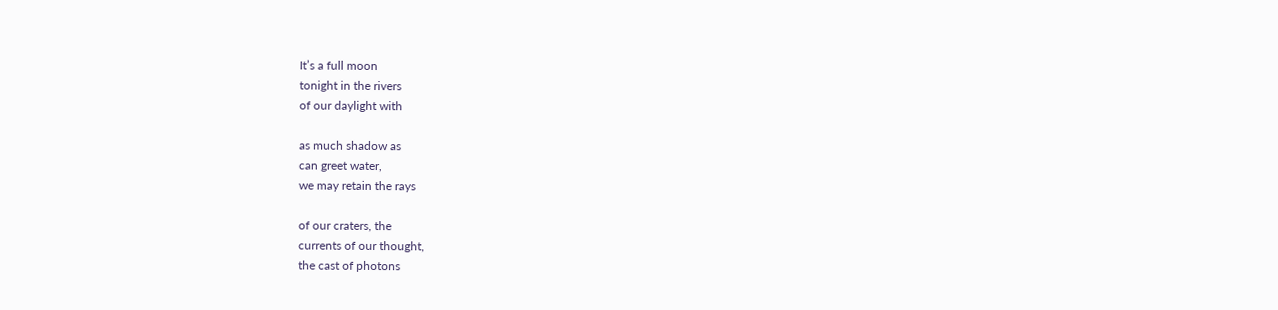It’s a full moon
tonight in the rivers
of our daylight with

as much shadow as
can greet water,
we may retain the rays

of our craters, the
currents of our thought,
the cast of photons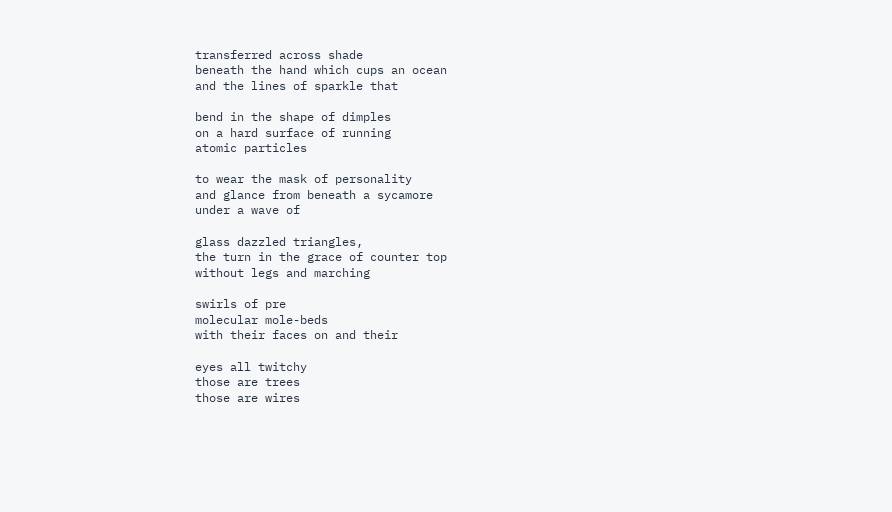transferred across shade
beneath the hand which cups an ocean
and the lines of sparkle that

bend in the shape of dimples
on a hard surface of running
atomic particles

to wear the mask of personality
and glance from beneath a sycamore
under a wave of

glass dazzled triangles,
the turn in the grace of counter top
without legs and marching

swirls of pre
molecular mole-beds
with their faces on and their

eyes all twitchy
those are trees
those are wires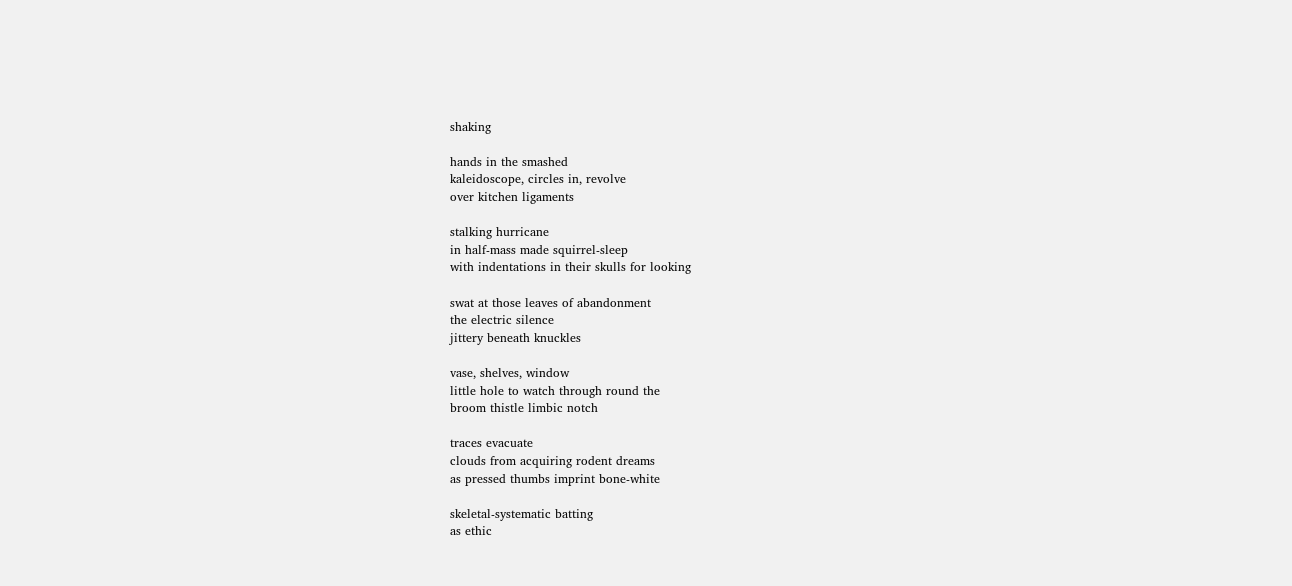shaking

hands in the smashed
kaleidoscope, circles in, revolve
over kitchen ligaments

stalking hurricane
in half-mass made squirrel-sleep
with indentations in their skulls for looking

swat at those leaves of abandonment
the electric silence
jittery beneath knuckles

vase, shelves, window
little hole to watch through round the
broom thistle limbic notch

traces evacuate
clouds from acquiring rodent dreams
as pressed thumbs imprint bone-white

skeletal-systematic batting
as ethic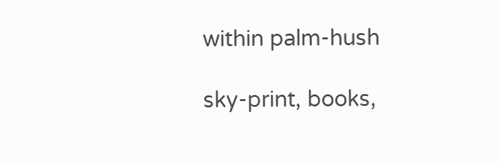within palm-hush

sky-print, books,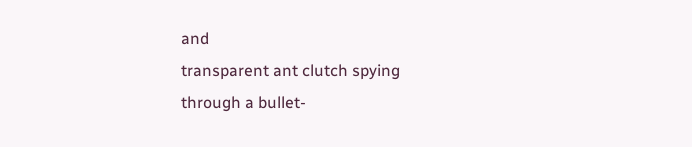and
transparent ant clutch spying
through a bullet-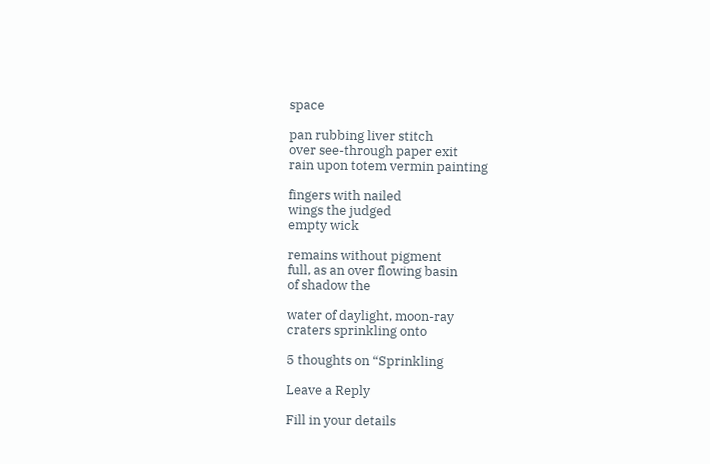space

pan rubbing liver stitch
over see-through paper exit
rain upon totem vermin painting

fingers with nailed
wings the judged
empty wick

remains without pigment
full, as an over flowing basin
of shadow the

water of daylight, moon-ray
craters sprinkling onto

5 thoughts on “Sprinkling

Leave a Reply

Fill in your details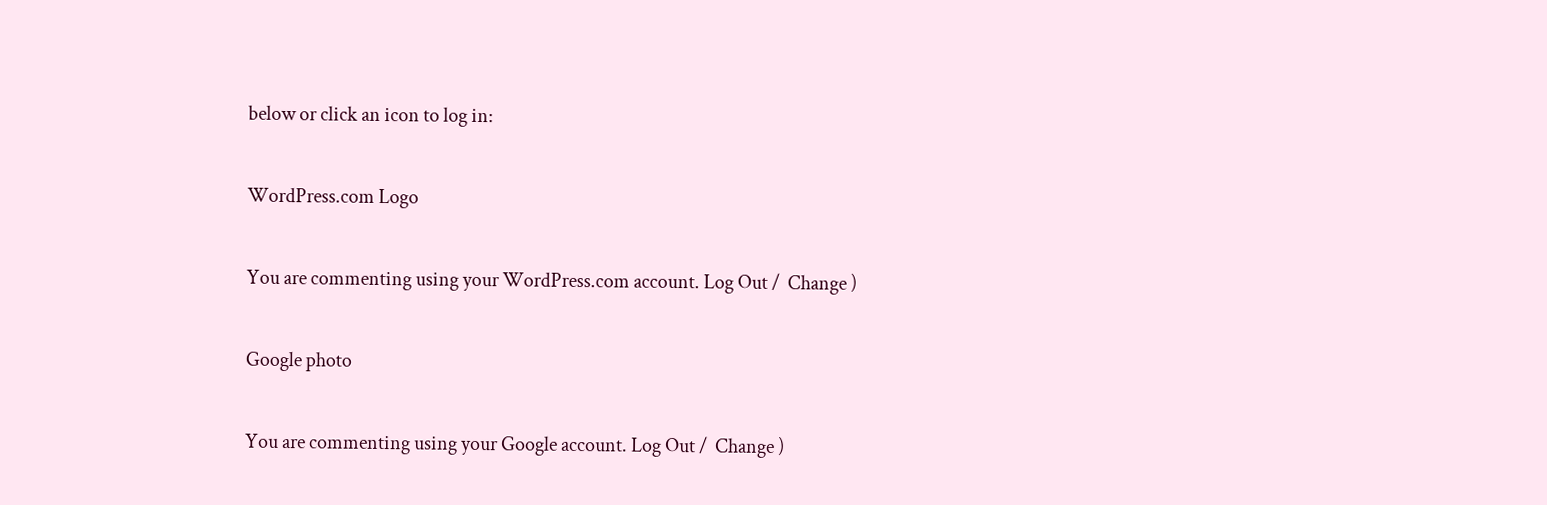below or click an icon to log in:

WordPress.com Logo

You are commenting using your WordPress.com account. Log Out /  Change )

Google photo

You are commenting using your Google account. Log Out /  Change )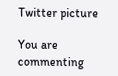Twitter picture

You are commenting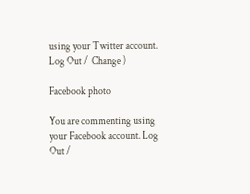using your Twitter account. Log Out /  Change )

Facebook photo

You are commenting using your Facebook account. Log Out /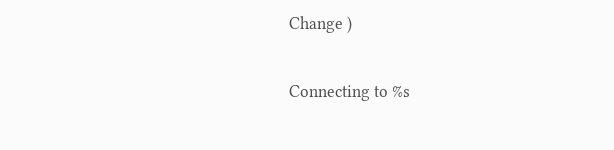Change )

Connecting to %s